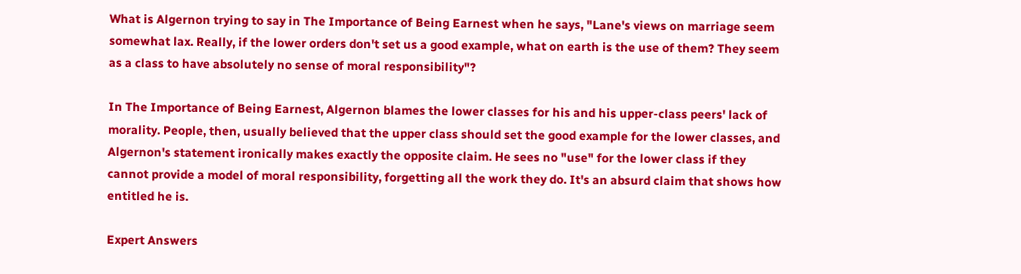What is Algernon trying to say in The Importance of Being Earnest when he says, "Lane's views on marriage seem somewhat lax. Really, if the lower orders don't set us a good example, what on earth is the use of them? They seem as a class to have absolutely no sense of moral responsibility"?

In The Importance of Being Earnest, Algernon blames the lower classes for his and his upper-class peers' lack of morality. People, then, usually believed that the upper class should set the good example for the lower classes, and Algernon's statement ironically makes exactly the opposite claim. He sees no "use" for the lower class if they cannot provide a model of moral responsibility, forgetting all the work they do. It's an absurd claim that shows how entitled he is.

Expert Answers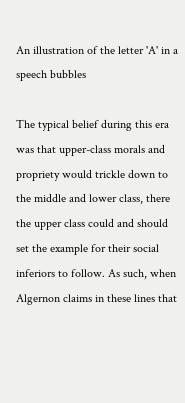An illustration of the letter 'A' in a speech bubbles

The typical belief during this era was that upper-class morals and propriety would trickle down to the middle and lower class, there the upper class could and should set the example for their social inferiors to follow. As such, when Algernon claims in these lines that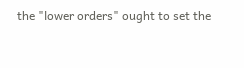the "lower orders" ought to set the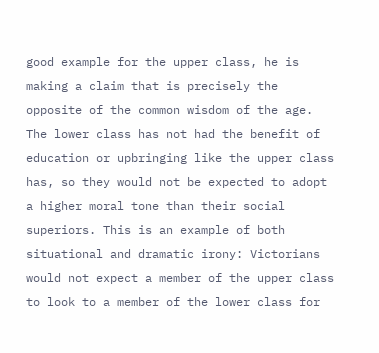good example for the upper class, he is making a claim that is precisely the opposite of the common wisdom of the age. The lower class has not had the benefit of education or upbringing like the upper class has, so they would not be expected to adopt a higher moral tone than their social superiors. This is an example of both situational and dramatic irony: Victorians would not expect a member of the upper class to look to a member of the lower class for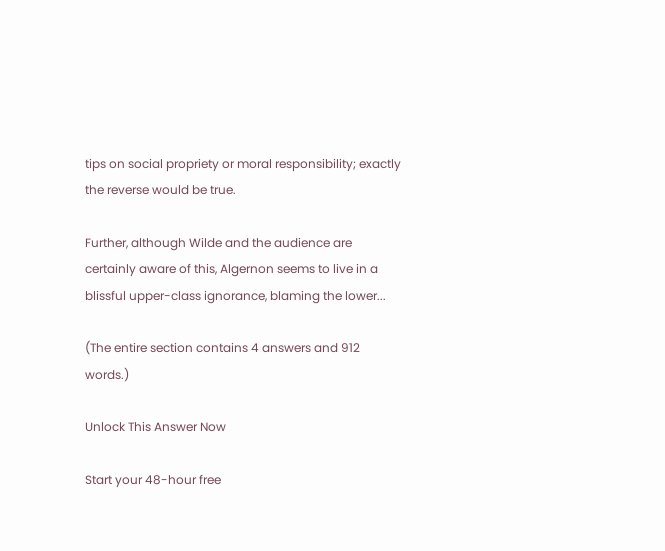tips on social propriety or moral responsibility; exactly the reverse would be true.

Further, although Wilde and the audience are certainly aware of this, Algernon seems to live in a blissful upper-class ignorance, blaming the lower...

(The entire section contains 4 answers and 912 words.)

Unlock This Answer Now

Start your 48-hour free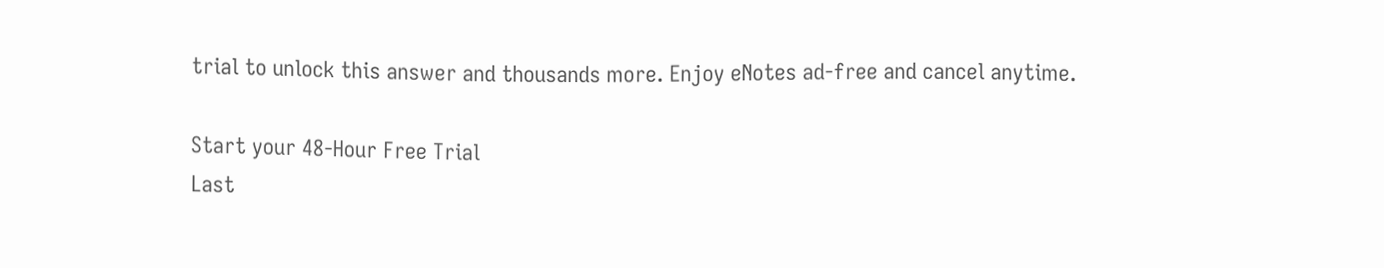trial to unlock this answer and thousands more. Enjoy eNotes ad-free and cancel anytime.

Start your 48-Hour Free Trial
Last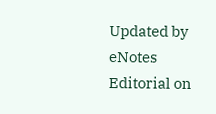Updated by eNotes Editorial on